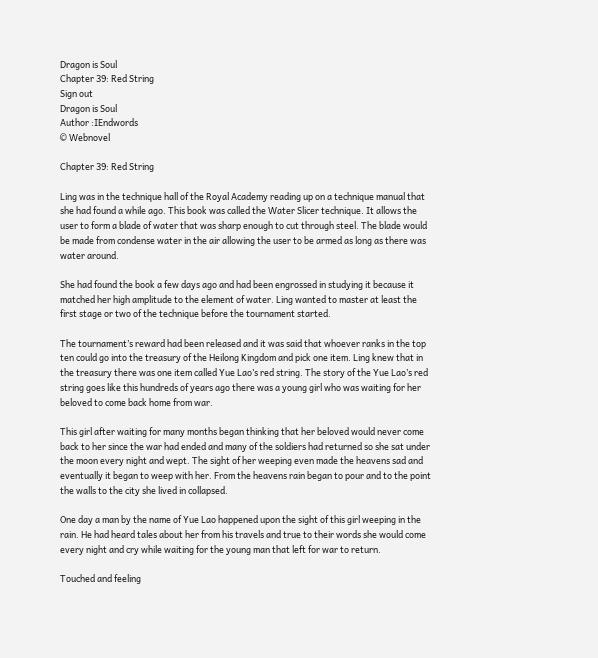Dragon is Soul
Chapter 39: Red String
Sign out
Dragon is Soul
Author :IEndwords
© Webnovel

Chapter 39: Red String

Ling was in the technique hall of the Royal Academy reading up on a technique manual that she had found a while ago. This book was called the Water Slicer technique. It allows the user to form a blade of water that was sharp enough to cut through steel. The blade would be made from condense water in the air allowing the user to be armed as long as there was water around.

She had found the book a few days ago and had been engrossed in studying it because it matched her high amplitude to the element of water. Ling wanted to master at least the first stage or two of the technique before the tournament started.

The tournament’s reward had been released and it was said that whoever ranks in the top ten could go into the treasury of the Heilong Kingdom and pick one item. Ling knew that in the treasury there was one item called Yue Lao’s red string. The story of the Yue Lao’s red string goes like this hundreds of years ago there was a young girl who was waiting for her beloved to come back home from war.

This girl after waiting for many months began thinking that her beloved would never come back to her since the war had ended and many of the soldiers had returned so she sat under the moon every night and wept. The sight of her weeping even made the heavens sad and eventually it began to weep with her. From the heavens rain began to pour and to the point the walls to the city she lived in collapsed.

One day a man by the name of Yue Lao happened upon the sight of this girl weeping in the rain. He had heard tales about her from his travels and true to their words she would come every night and cry while waiting for the young man that left for war to return.

Touched and feeling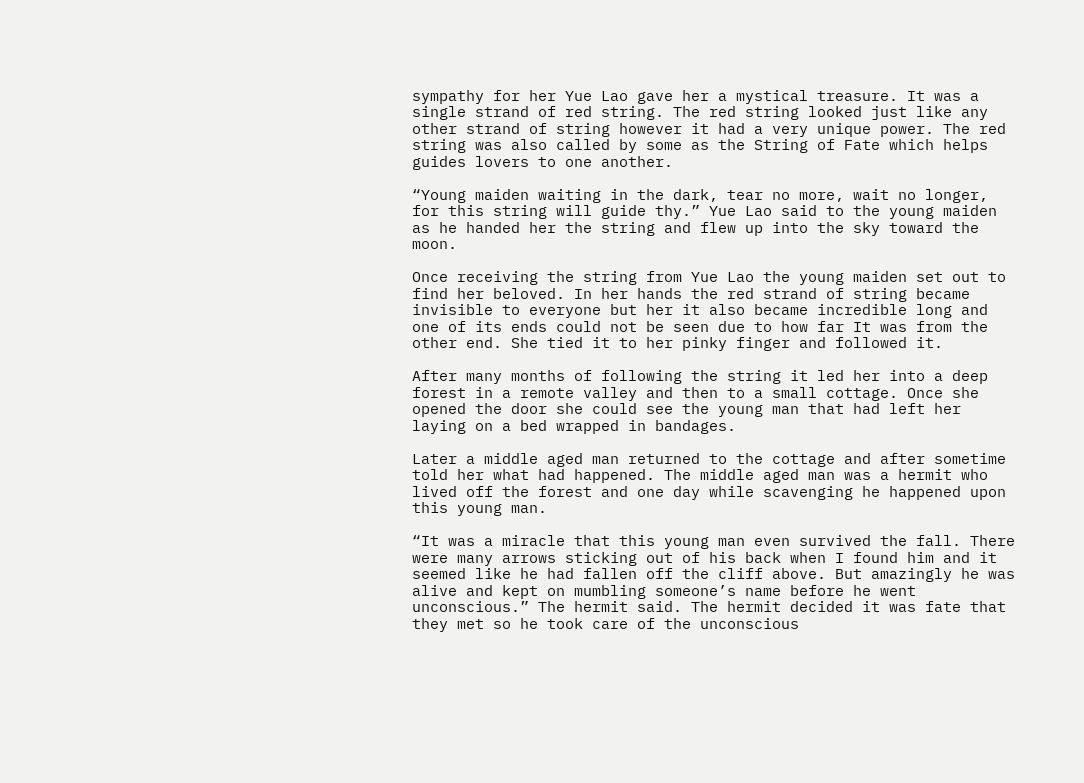sympathy for her Yue Lao gave her a mystical treasure. It was a single strand of red string. The red string looked just like any other strand of string however it had a very unique power. The red string was also called by some as the String of Fate which helps guides lovers to one another.

“Young maiden waiting in the dark, tear no more, wait no longer, for this string will guide thy.” Yue Lao said to the young maiden as he handed her the string and flew up into the sky toward the moon.

Once receiving the string from Yue Lao the young maiden set out to find her beloved. In her hands the red strand of string became invisible to everyone but her it also became incredible long and one of its ends could not be seen due to how far It was from the other end. She tied it to her pinky finger and followed it.

After many months of following the string it led her into a deep forest in a remote valley and then to a small cottage. Once she opened the door she could see the young man that had left her laying on a bed wrapped in bandages.

Later a middle aged man returned to the cottage and after sometime told her what had happened. The middle aged man was a hermit who lived off the forest and one day while scavenging he happened upon this young man.

“It was a miracle that this young man even survived the fall. There were many arrows sticking out of his back when I found him and it seemed like he had fallen off the cliff above. But amazingly he was alive and kept on mumbling someone’s name before he went unconscious.” The hermit said. The hermit decided it was fate that they met so he took care of the unconscious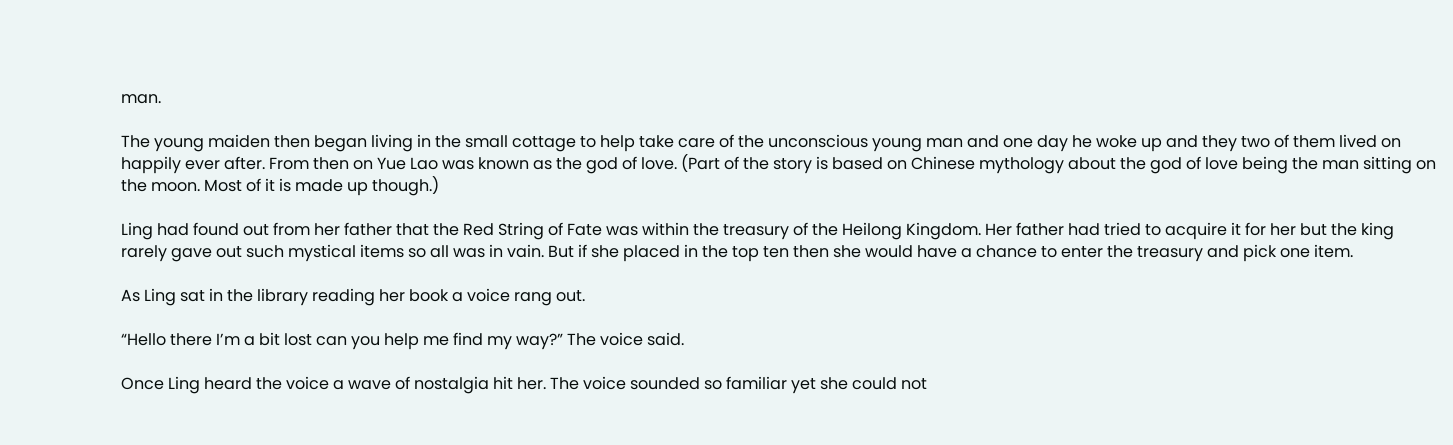man.

The young maiden then began living in the small cottage to help take care of the unconscious young man and one day he woke up and they two of them lived on happily ever after. From then on Yue Lao was known as the god of love. (Part of the story is based on Chinese mythology about the god of love being the man sitting on the moon. Most of it is made up though.)

Ling had found out from her father that the Red String of Fate was within the treasury of the Heilong Kingdom. Her father had tried to acquire it for her but the king rarely gave out such mystical items so all was in vain. But if she placed in the top ten then she would have a chance to enter the treasury and pick one item.

As Ling sat in the library reading her book a voice rang out.

“Hello there I’m a bit lost can you help me find my way?” The voice said.

Once Ling heard the voice a wave of nostalgia hit her. The voice sounded so familiar yet she could not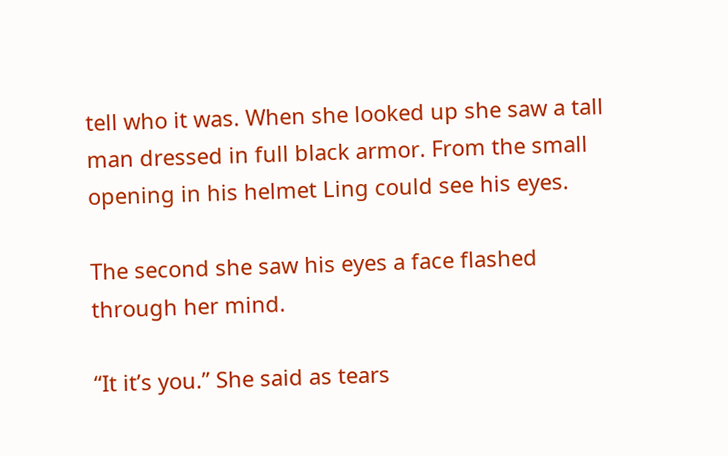tell who it was. When she looked up she saw a tall man dressed in full black armor. From the small opening in his helmet Ling could see his eyes.

The second she saw his eyes a face flashed through her mind.

“It it’s you.” She said as tears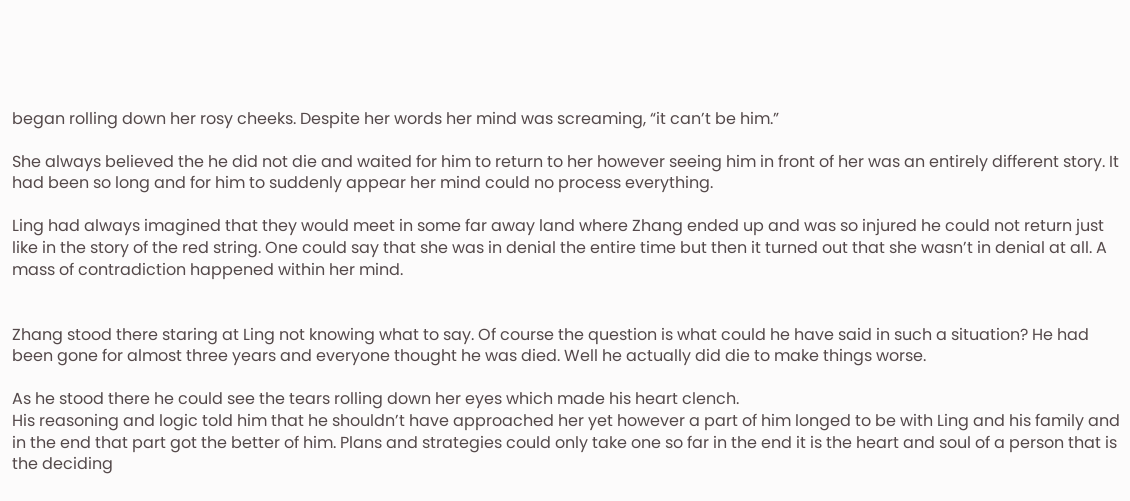began rolling down her rosy cheeks. Despite her words her mind was screaming, “it can’t be him.”

She always believed the he did not die and waited for him to return to her however seeing him in front of her was an entirely different story. It had been so long and for him to suddenly appear her mind could no process everything.

Ling had always imagined that they would meet in some far away land where Zhang ended up and was so injured he could not return just like in the story of the red string. One could say that she was in denial the entire time but then it turned out that she wasn’t in denial at all. A mass of contradiction happened within her mind.


Zhang stood there staring at Ling not knowing what to say. Of course the question is what could he have said in such a situation? He had been gone for almost three years and everyone thought he was died. Well he actually did die to make things worse.

As he stood there he could see the tears rolling down her eyes which made his heart clench.
His reasoning and logic told him that he shouldn’t have approached her yet however a part of him longed to be with Ling and his family and in the end that part got the better of him. Plans and strategies could only take one so far in the end it is the heart and soul of a person that is the deciding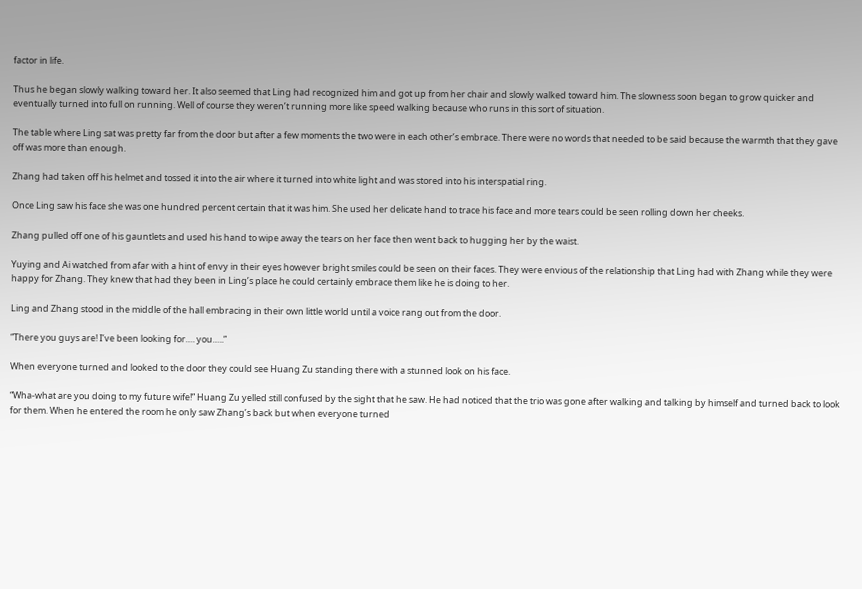factor in life.

Thus he began slowly walking toward her. It also seemed that Ling had recognized him and got up from her chair and slowly walked toward him. The slowness soon began to grow quicker and eventually turned into full on running. Well of course they weren’t running more like speed walking because who runs in this sort of situation.

The table where Ling sat was pretty far from the door but after a few moments the two were in each other’s embrace. There were no words that needed to be said because the warmth that they gave off was more than enough.

Zhang had taken off his helmet and tossed it into the air where it turned into white light and was stored into his interspatial ring.

Once Ling saw his face she was one hundred percent certain that it was him. She used her delicate hand to trace his face and more tears could be seen rolling down her cheeks.

Zhang pulled off one of his gauntlets and used his hand to wipe away the tears on her face then went back to hugging her by the waist.

Yuying and Ai watched from afar with a hint of envy in their eyes however bright smiles could be seen on their faces. They were envious of the relationship that Ling had with Zhang while they were happy for Zhang. They knew that had they been in Ling’s place he could certainly embrace them like he is doing to her.

Ling and Zhang stood in the middle of the hall embracing in their own little world until a voice rang out from the door.

“There you guys are! I’ve been looking for…. you…..”

When everyone turned and looked to the door they could see Huang Zu standing there with a stunned look on his face.

“Wha-what are you doing to my future wife!” Huang Zu yelled still confused by the sight that he saw. He had noticed that the trio was gone after walking and talking by himself and turned back to look for them. When he entered the room he only saw Zhang’s back but when everyone turned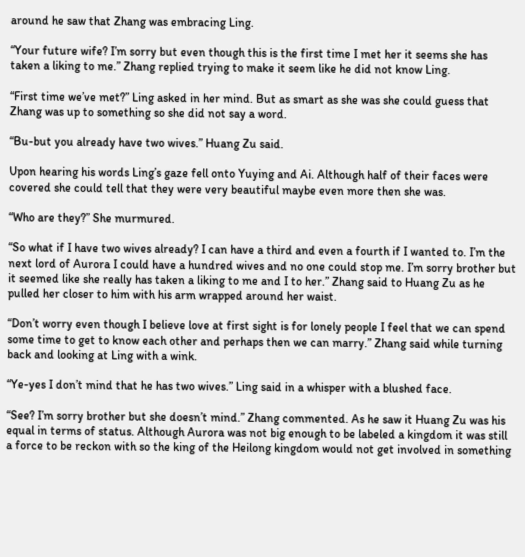around he saw that Zhang was embracing Ling.

“Your future wife? I’m sorry but even though this is the first time I met her it seems she has taken a liking to me.” Zhang replied trying to make it seem like he did not know Ling.

“First time we’ve met?” Ling asked in her mind. But as smart as she was she could guess that Zhang was up to something so she did not say a word.

“Bu-but you already have two wives.” Huang Zu said.

Upon hearing his words Ling’s gaze fell onto Yuying and Ai. Although half of their faces were covered she could tell that they were very beautiful maybe even more then she was.

“Who are they?” She murmured.

“So what if I have two wives already? I can have a third and even a fourth if I wanted to. I’m the next lord of Aurora I could have a hundred wives and no one could stop me. I’m sorry brother but it seemed like she really has taken a liking to me and I to her.” Zhang said to Huang Zu as he pulled her closer to him with his arm wrapped around her waist.

“Don’t worry even though I believe love at first sight is for lonely people I feel that we can spend some time to get to know each other and perhaps then we can marry.” Zhang said while turning back and looking at Ling with a wink.

“Ye-yes I don’t mind that he has two wives.” Ling said in a whisper with a blushed face.

“See? I’m sorry brother but she doesn’t mind.” Zhang commented. As he saw it Huang Zu was his equal in terms of status. Although Aurora was not big enough to be labeled a kingdom it was still a force to be reckon with so the king of the Heilong kingdom would not get involved in something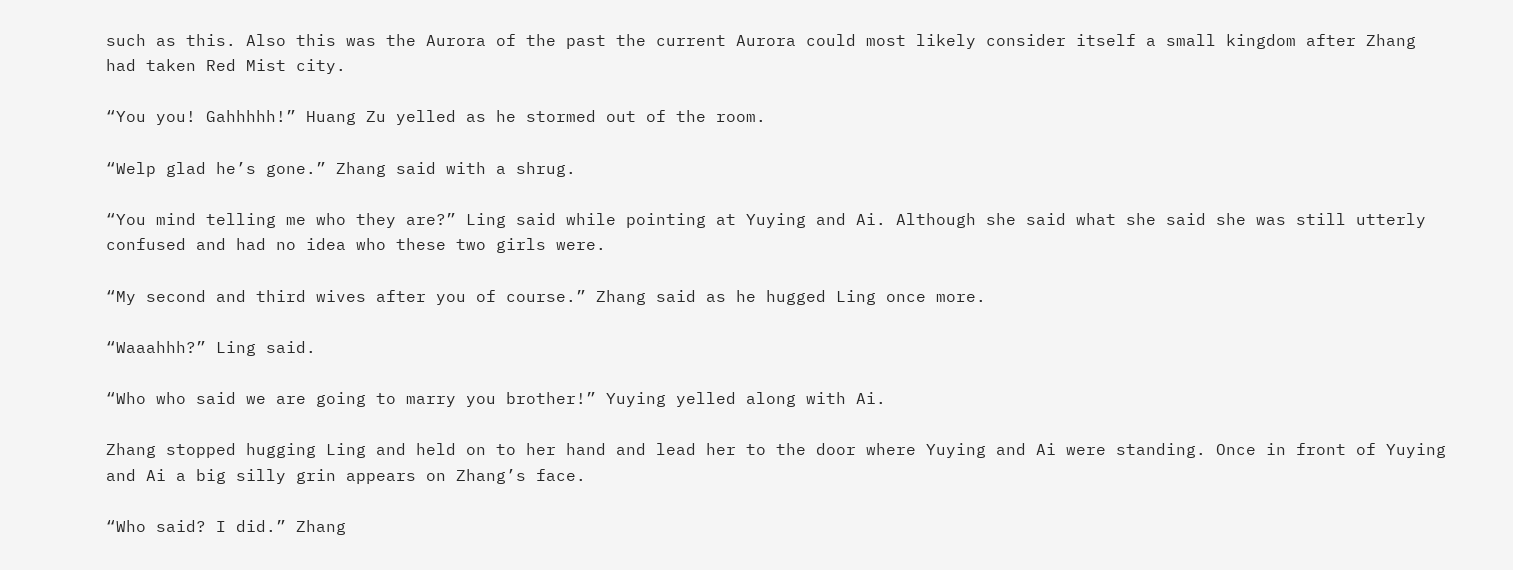such as this. Also this was the Aurora of the past the current Aurora could most likely consider itself a small kingdom after Zhang had taken Red Mist city.

“You you! Gahhhhh!” Huang Zu yelled as he stormed out of the room.

“Welp glad he’s gone.” Zhang said with a shrug.

“You mind telling me who they are?” Ling said while pointing at Yuying and Ai. Although she said what she said she was still utterly confused and had no idea who these two girls were.

“My second and third wives after you of course.” Zhang said as he hugged Ling once more.

“Waaahhh?” Ling said.

“Who who said we are going to marry you brother!” Yuying yelled along with Ai.

Zhang stopped hugging Ling and held on to her hand and lead her to the door where Yuying and Ai were standing. Once in front of Yuying and Ai a big silly grin appears on Zhang’s face.

“Who said? I did.” Zhang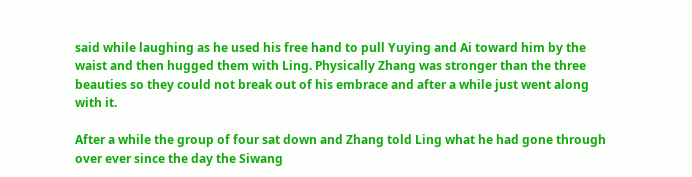said while laughing as he used his free hand to pull Yuying and Ai toward him by the waist and then hugged them with Ling. Physically Zhang was stronger than the three beauties so they could not break out of his embrace and after a while just went along with it.

After a while the group of four sat down and Zhang told Ling what he had gone through over ever since the day the Siwang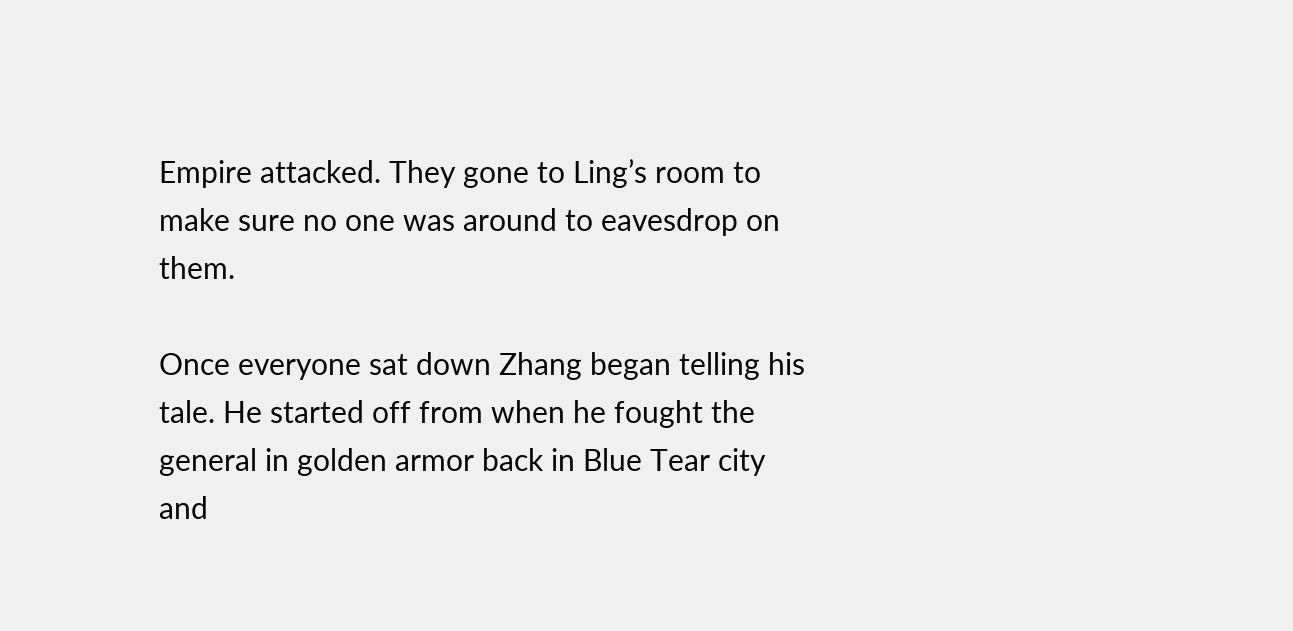Empire attacked. They gone to Ling’s room to make sure no one was around to eavesdrop on them.

Once everyone sat down Zhang began telling his tale. He started off from when he fought the general in golden armor back in Blue Tear city and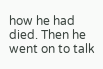how he had died. Then he went on to talk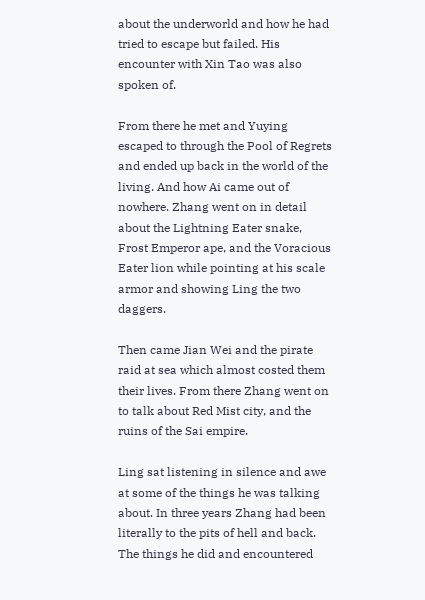about the underworld and how he had tried to escape but failed. His encounter with Xin Tao was also spoken of.

From there he met and Yuying escaped to through the Pool of Regrets and ended up back in the world of the living. And how Ai came out of nowhere. Zhang went on in detail about the Lightning Eater snake, Frost Emperor ape, and the Voracious Eater lion while pointing at his scale armor and showing Ling the two daggers.

Then came Jian Wei and the pirate raid at sea which almost costed them their lives. From there Zhang went on to talk about Red Mist city, and the ruins of the Sai empire.

Ling sat listening in silence and awe at some of the things he was talking about. In three years Zhang had been literally to the pits of hell and back. The things he did and encountered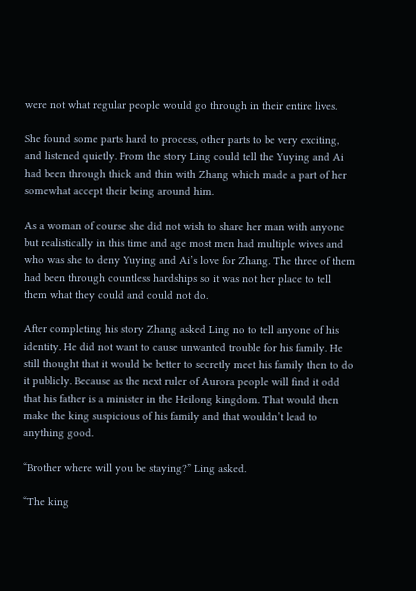were not what regular people would go through in their entire lives.

She found some parts hard to process, other parts to be very exciting, and listened quietly. From the story Ling could tell the Yuying and Ai had been through thick and thin with Zhang which made a part of her somewhat accept their being around him.

As a woman of course she did not wish to share her man with anyone but realistically in this time and age most men had multiple wives and who was she to deny Yuying and Ai’s love for Zhang. The three of them had been through countless hardships so it was not her place to tell them what they could and could not do.

After completing his story Zhang asked Ling no to tell anyone of his identity. He did not want to cause unwanted trouble for his family. He still thought that it would be better to secretly meet his family then to do it publicly. Because as the next ruler of Aurora people will find it odd that his father is a minister in the Heilong kingdom. That would then make the king suspicious of his family and that wouldn’t lead to anything good.

“Brother where will you be staying?” Ling asked.

“The king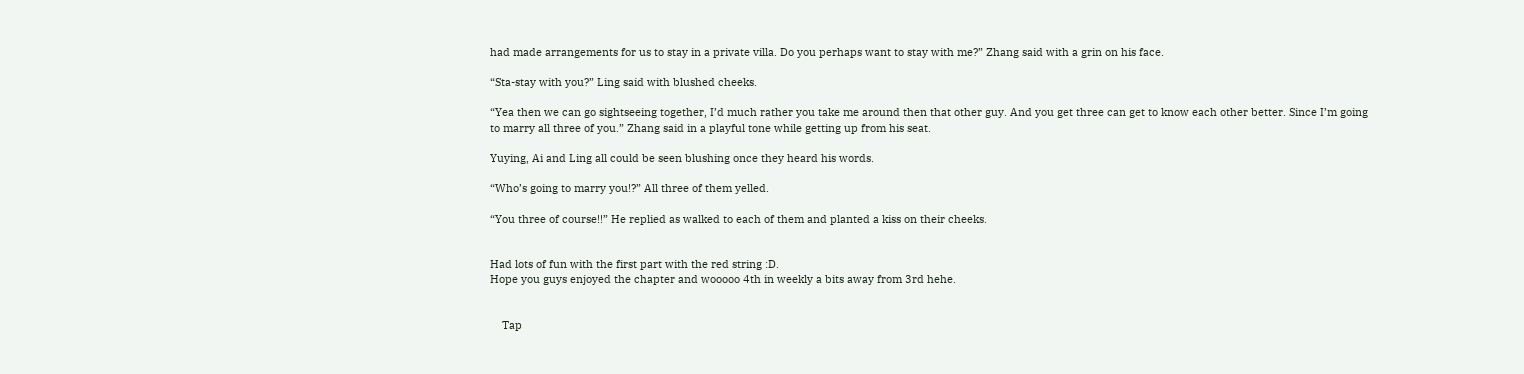had made arrangements for us to stay in a private villa. Do you perhaps want to stay with me?” Zhang said with a grin on his face.

“Sta-stay with you?” Ling said with blushed cheeks.

“Yea then we can go sightseeing together, I’d much rather you take me around then that other guy. And you get three can get to know each other better. Since I’m going to marry all three of you.” Zhang said in a playful tone while getting up from his seat.

Yuying, Ai and Ling all could be seen blushing once they heard his words.

“Who’s going to marry you!?” All three of them yelled.

“You three of course!!” He replied as walked to each of them and planted a kiss on their cheeks.


Had lots of fun with the first part with the red string :D.
Hope you guys enjoyed the chapter and wooooo 4th in weekly a bits away from 3rd hehe.


    Tap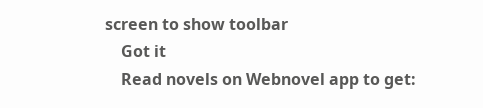screen to show toolbar
    Got it
    Read novels on Webnovel app to get: